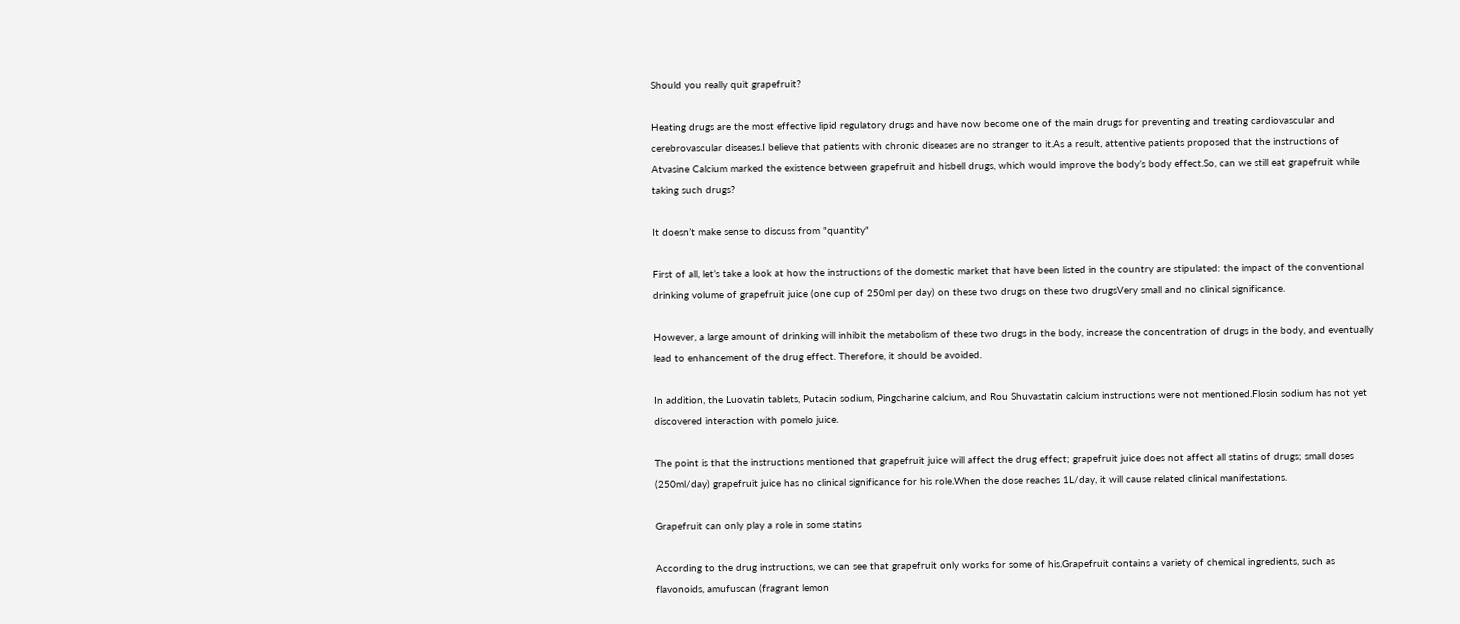Should you really quit grapefruit?

Heating drugs are the most effective lipid regulatory drugs and have now become one of the main drugs for preventing and treating cardiovascular and cerebrovascular diseases.I believe that patients with chronic diseases are no stranger to it.As a result, attentive patients proposed that the instructions of Atvasine Calcium marked the existence between grapefruit and hisbell drugs, which would improve the body’s body effect.So, can we still eat grapefruit while taking such drugs?

It doesn’t make sense to discuss from "quantity"

First of all, let’s take a look at how the instructions of the domestic market that have been listed in the country are stipulated: the impact of the conventional drinking volume of grapefruit juice (one cup of 250ml per day) on these two drugs on these two drugsVery small and no clinical significance.

However, a large amount of drinking will inhibit the metabolism of these two drugs in the body, increase the concentration of drugs in the body, and eventually lead to enhancement of the drug effect. Therefore, it should be avoided.

In addition, the Luovatin tablets, Putacin sodium, Pingcharine calcium, and Rou Shuvastatin calcium instructions were not mentioned.Flosin sodium has not yet discovered interaction with pomelo juice.

The point is that the instructions mentioned that grapefruit juice will affect the drug effect; grapefruit juice does not affect all statins of drugs; small doses (250ml/day) grapefruit juice has no clinical significance for his role.When the dose reaches 1L/day, it will cause related clinical manifestations.

Grapefruit can only play a role in some statins

According to the drug instructions, we can see that grapefruit only works for some of his.Grapefruit contains a variety of chemical ingredients, such as flavonoids, amufuscan (fragrant lemon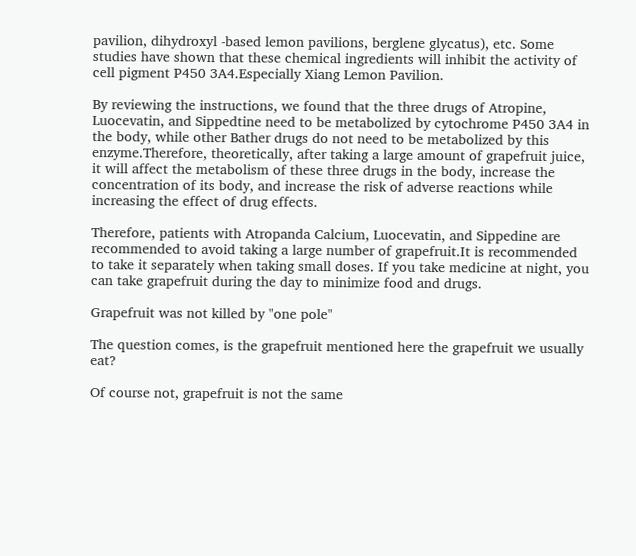pavilion, dihydroxyl -based lemon pavilions, berglene glycatus), etc. Some studies have shown that these chemical ingredients will inhibit the activity of cell pigment P450 3A4.Especially Xiang Lemon Pavilion.

By reviewing the instructions, we found that the three drugs of Atropine, Luocevatin, and Sippedtine need to be metabolized by cytochrome P450 3A4 in the body, while other Bather drugs do not need to be metabolized by this enzyme.Therefore, theoretically, after taking a large amount of grapefruit juice, it will affect the metabolism of these three drugs in the body, increase the concentration of its body, and increase the risk of adverse reactions while increasing the effect of drug effects.

Therefore, patients with Atropanda Calcium, Luocevatin, and Sippedine are recommended to avoid taking a large number of grapefruit.It is recommended to take it separately when taking small doses. If you take medicine at night, you can take grapefruit during the day to minimize food and drugs.

Grapefruit was not killed by "one pole"

The question comes, is the grapefruit mentioned here the grapefruit we usually eat?

Of course not, grapefruit is not the same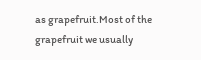as grapefruit.Most of the grapefruit we usually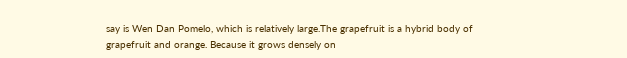say is Wen Dan Pomelo, which is relatively large.The grapefruit is a hybrid body of grapefruit and orange. Because it grows densely on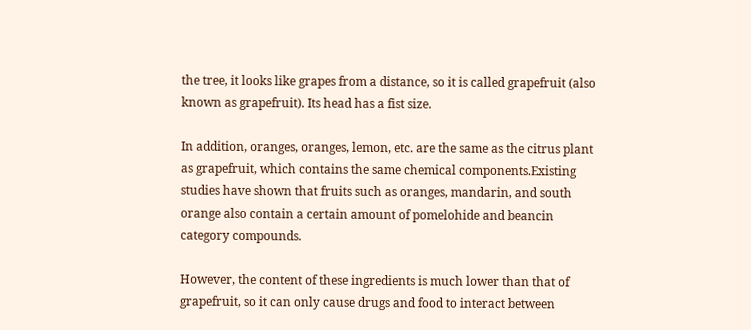the tree, it looks like grapes from a distance, so it is called grapefruit (also known as grapefruit). Its head has a fist size.

In addition, oranges, oranges, lemon, etc. are the same as the citrus plant as grapefruit, which contains the same chemical components.Existing studies have shown that fruits such as oranges, mandarin, and south orange also contain a certain amount of pomelohide and beancin category compounds.

However, the content of these ingredients is much lower than that of grapefruit, so it can only cause drugs and food to interact between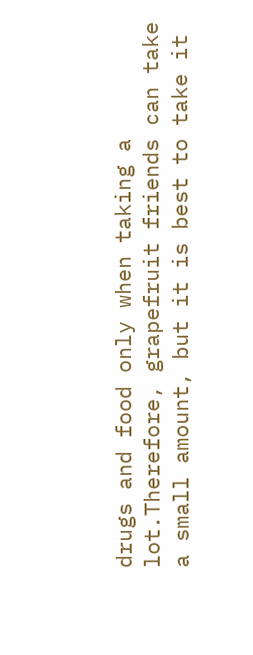drugs and food only when taking a lot.Therefore, grapefruit friends can take a small amount, but it is best to take it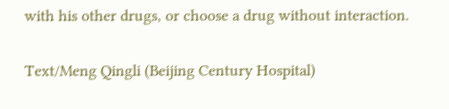with his other drugs, or choose a drug without interaction.

Text/Meng Qingli (Beijing Century Hospital)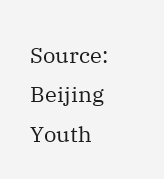Source: Beijing Youth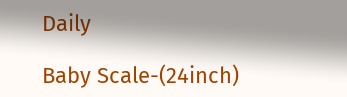Daily

Baby Scale-(24inch)